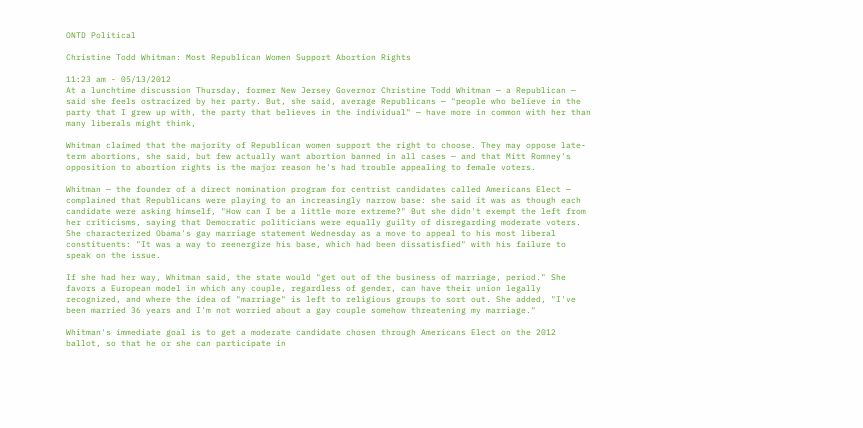ONTD Political

Christine Todd Whitman: Most Republican Women Support Abortion Rights

11:23 am - 05/13/2012
At a lunchtime discussion Thursday, former New Jersey Governor Christine Todd Whitman — a Republican — said she feels ostracized by her party. But, she said, average Republicans — "people who believe in the party that I grew up with, the party that believes in the individual" — have more in common with her than many liberals might think,

Whitman claimed that the majority of Republican women support the right to choose. They may oppose late-term abortions, she said, but few actually want abortion banned in all cases — and that Mitt Romney's opposition to abortion rights is the major reason he's had trouble appealing to female voters.

Whitman — the founder of a direct nomination program for centrist candidates called Americans Elect — complained that Republicans were playing to an increasingly narrow base: she said it was as though each candidate were asking himself, "How can I be a little more extreme?" But she didn't exempt the left from her criticisms, saying that Democratic politicians were equally guilty of disregarding moderate voters. She characterized Obama's gay marriage statement Wednesday as a move to appeal to his most liberal constituents: "It was a way to reenergize his base, which had been dissatisfied" with his failure to speak on the issue.

If she had her way, Whitman said, the state would "get out of the business of marriage, period." She favors a European model in which any couple, regardless of gender, can have their union legally recognized, and where the idea of "marriage" is left to religious groups to sort out. She added, "I've been married 36 years and I'm not worried about a gay couple somehow threatening my marriage."

Whitman's immediate goal is to get a moderate candidate chosen through Americans Elect on the 2012 ballot, so that he or she can participate in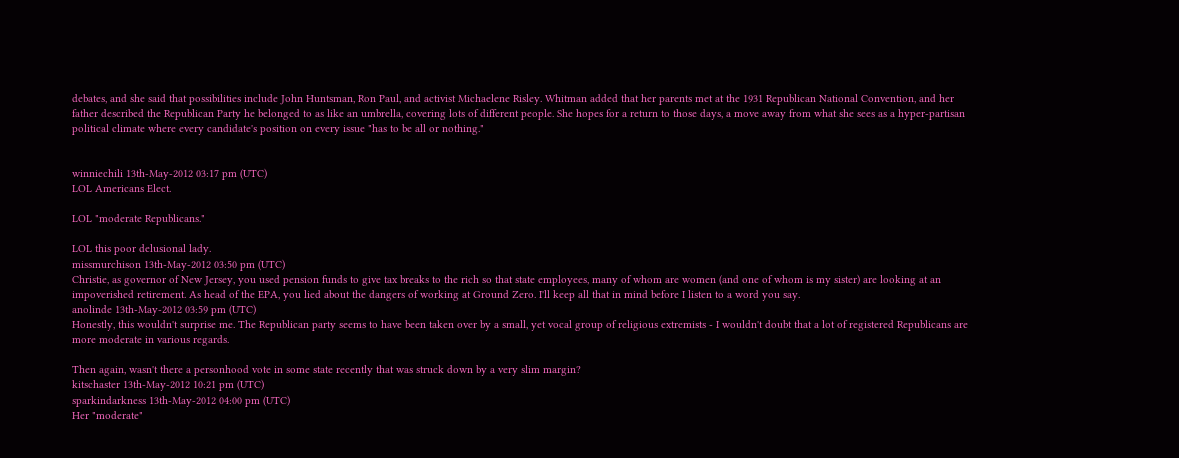debates, and she said that possibilities include John Huntsman, Ron Paul, and activist Michaelene Risley. Whitman added that her parents met at the 1931 Republican National Convention, and her father described the Republican Party he belonged to as like an umbrella, covering lots of different people. She hopes for a return to those days, a move away from what she sees as a hyper-partisan political climate where every candidate's position on every issue "has to be all or nothing."


winniechili 13th-May-2012 03:17 pm (UTC)
LOL Americans Elect.

LOL "moderate Republicans."

LOL this poor delusional lady.
missmurchison 13th-May-2012 03:50 pm (UTC)
Christie, as governor of New Jersey, you used pension funds to give tax breaks to the rich so that state employees, many of whom are women (and one of whom is my sister) are looking at an impoverished retirement. As head of the EPA, you lied about the dangers of working at Ground Zero. I'll keep all that in mind before I listen to a word you say.
anolinde 13th-May-2012 03:59 pm (UTC)
Honestly, this wouldn't surprise me. The Republican party seems to have been taken over by a small, yet vocal group of religious extremists - I wouldn't doubt that a lot of registered Republicans are more moderate in various regards.

Then again, wasn't there a personhood vote in some state recently that was struck down by a very slim margin?
kitschaster 13th-May-2012 10:21 pm (UTC)
sparkindarkness 13th-May-2012 04:00 pm (UTC)
Her "moderate"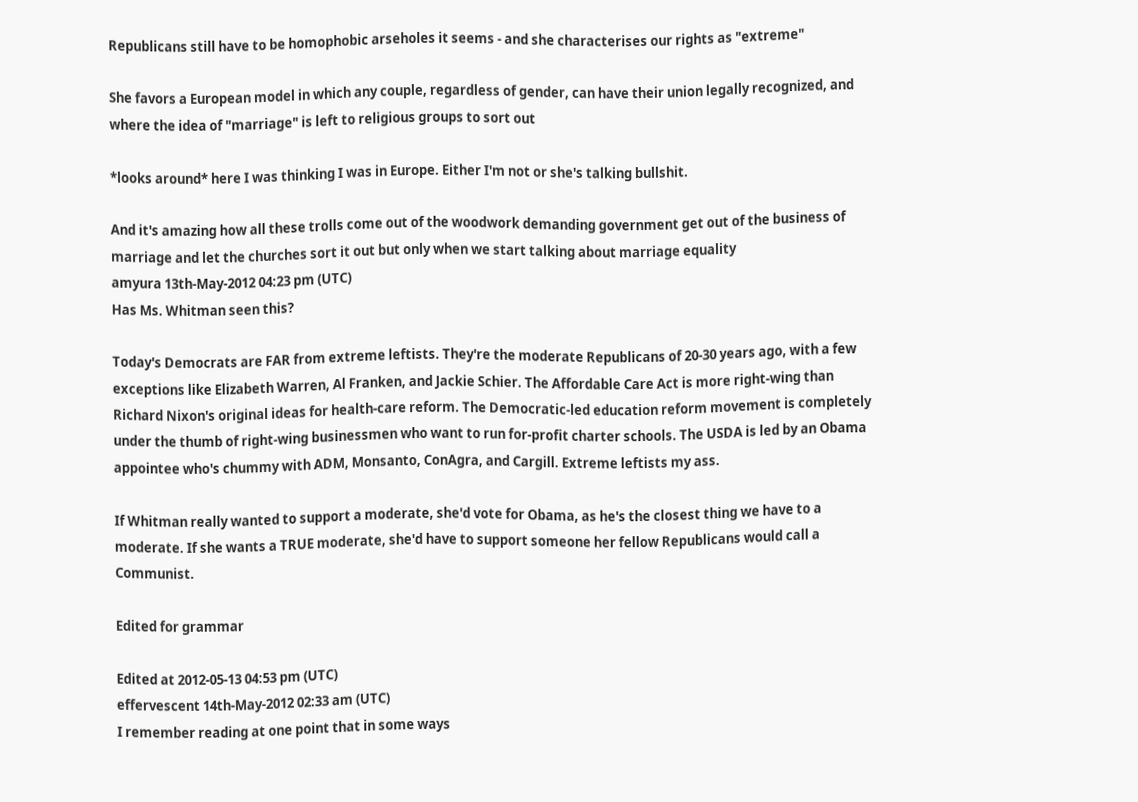Republicans still have to be homophobic arseholes it seems - and she characterises our rights as "extreme"

She favors a European model in which any couple, regardless of gender, can have their union legally recognized, and where the idea of "marriage" is left to religious groups to sort out

*looks around* here I was thinking I was in Europe. Either I'm not or she's talking bullshit.

And it's amazing how all these trolls come out of the woodwork demanding government get out of the business of marriage and let the churches sort it out but only when we start talking about marriage equality
amyura 13th-May-2012 04:23 pm (UTC)
Has Ms. Whitman seen this?

Today's Democrats are FAR from extreme leftists. They're the moderate Republicans of 20-30 years ago, with a few exceptions like Elizabeth Warren, Al Franken, and Jackie Schier. The Affordable Care Act is more right-wing than Richard Nixon's original ideas for health-care reform. The Democratic-led education reform movement is completely under the thumb of right-wing businessmen who want to run for-profit charter schools. The USDA is led by an Obama appointee who's chummy with ADM, Monsanto, ConAgra, and Cargill. Extreme leftists my ass.

If Whitman really wanted to support a moderate, she'd vote for Obama, as he's the closest thing we have to a moderate. If she wants a TRUE moderate, she'd have to support someone her fellow Republicans would call a Communist.

Edited for grammar

Edited at 2012-05-13 04:53 pm (UTC)
effervescent 14th-May-2012 02:33 am (UTC)
I remember reading at one point that in some ways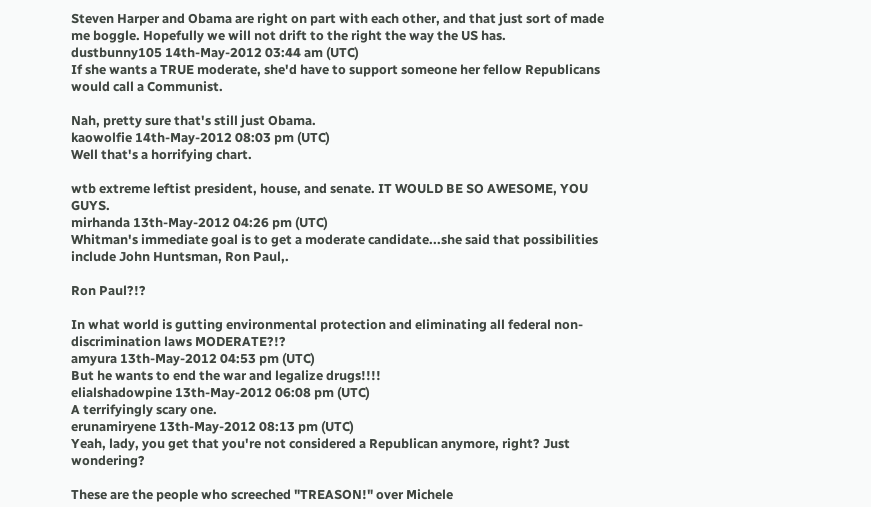Steven Harper and Obama are right on part with each other, and that just sort of made me boggle. Hopefully we will not drift to the right the way the US has.
dustbunny105 14th-May-2012 03:44 am (UTC)
If she wants a TRUE moderate, she'd have to support someone her fellow Republicans would call a Communist.

Nah, pretty sure that's still just Obama.
kaowolfie 14th-May-2012 08:03 pm (UTC)
Well that's a horrifying chart.

wtb extreme leftist president, house, and senate. IT WOULD BE SO AWESOME, YOU GUYS.
mirhanda 13th-May-2012 04:26 pm (UTC)
Whitman's immediate goal is to get a moderate candidate...she said that possibilities include John Huntsman, Ron Paul,.

Ron Paul?!?

In what world is gutting environmental protection and eliminating all federal non-discrimination laws MODERATE?!?
amyura 13th-May-2012 04:53 pm (UTC)
But he wants to end the war and legalize drugs!!!!
elialshadowpine 13th-May-2012 06:08 pm (UTC)
A terrifyingly scary one.
erunamiryene 13th-May-2012 08:13 pm (UTC)
Yeah, lady, you get that you're not considered a Republican anymore, right? Just wondering?

These are the people who screeched "TREASON!" over Michele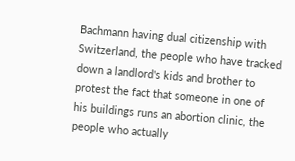Bachmann having dual citizenship with Switzerland, the people who have tracked down a landlord's kids and brother to protest the fact that someone in one of his buildings runs an abortion clinic, the people who actually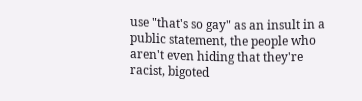use "that's so gay" as an insult in a public statement, the people who aren't even hiding that they're racist, bigoted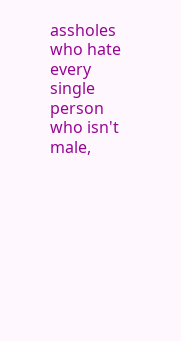assholes who hate every single person who isn't male,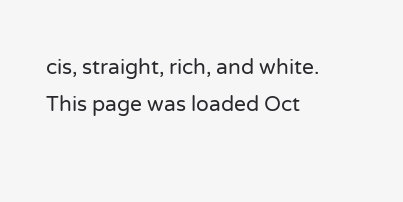cis, straight, rich, and white.
This page was loaded Oct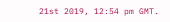21st 2019, 12:54 pm GMT.